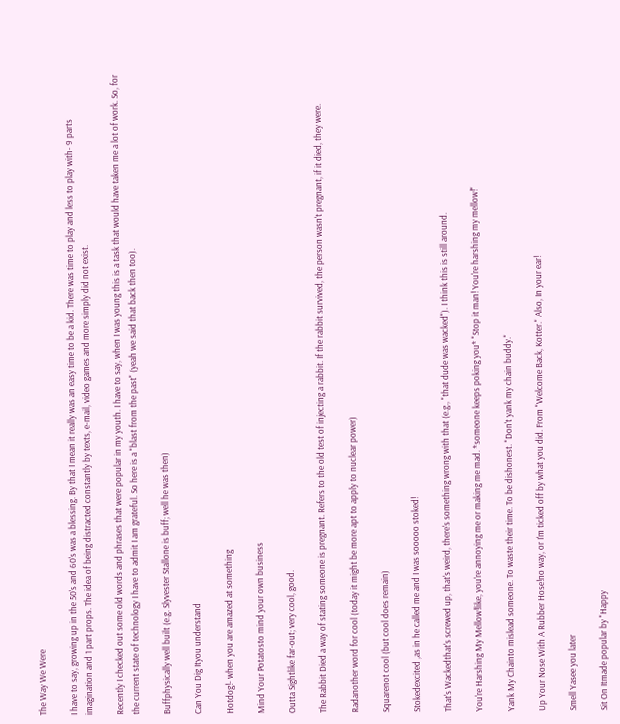The Way We Were

I have to say, growing up in the 50's and 60's was a blessing. By that I mean it really was an easy time to be a kid. There was time to play and less to play with- 9 parts imagination and 1 part props. The idea of being distracted constantly by texts, e-mail, video games and more simply did not exist.

Recently I checked out some old words and phrases that were popular in my youth. I have to say, when I was young this is a task that would have taken me a lot of work. So, for the current state of technology I have to admit I am grateful. So here is a "blast from the past" (yeah we said that back then too).

Buffphysically well built (e.g. Slyvester Stallone is buff; well he was then)

Can You Dig Ityou understand

Hotdog!- when you are amazed at something

Mind Your Potatosto mind your own business

Outta Sightlike far-out; very cool, good.

The Rabbit Died a way of stating someone is pregnant. Refers to the old test of injecting a rabbit. If the rabbit survived, the person wasn't pregnant, if it died, they were.

Radanother word for cool (today it might be more apt to apply to nuclear power)

Squarenot cool (but cool does remain)

Stokedexcited ,as in he called me and I was sooooo stoked!

That's Wackedthat's screwed up, that's weird, there's something wrong with that (e.g., "that dude was wacked"). I think this is still around.

You're Harshing My Mellow!like, you're annoying me or making me mad. *someone keeps poking you* "Stop it man! You're harshing my mellow!"

Yank My Chainto mislead someone. To waste their time. To be dishonest. "Don't yank my chain buddy."

Up Your Nose With A Rubber Hose!no way, or I'm ticked off by what you did. From "Welcome Back, Kotter." Also, In your ear!

Smell Yasee you later

Sit On Itmade popular by "Happy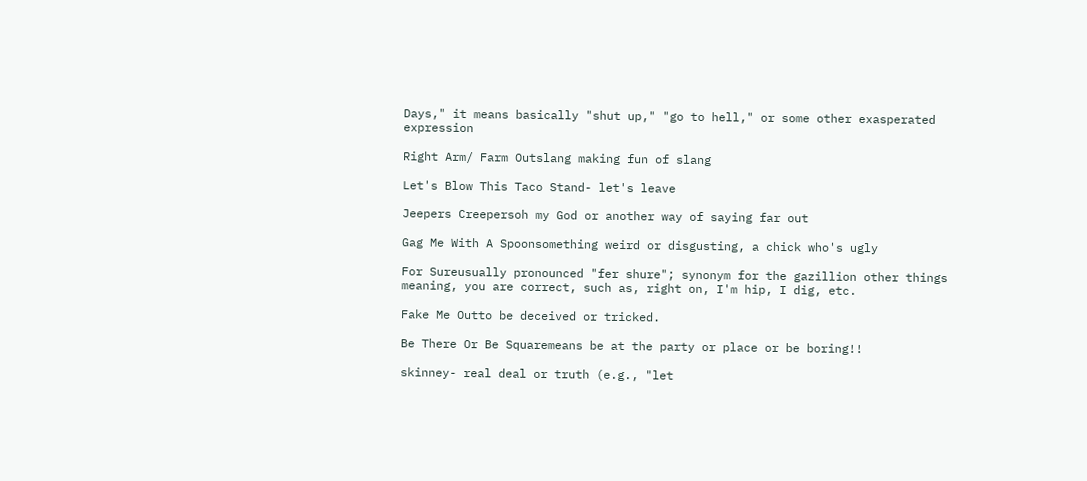Days," it means basically "shut up," "go to hell," or some other exasperated expression

Right Arm/ Farm Outslang making fun of slang

Let's Blow This Taco Stand- let's leave

Jeepers Creepersoh my God or another way of saying far out

Gag Me With A Spoonsomething weird or disgusting, a chick who's ugly

For Sureusually pronounced "fer shure"; synonym for the gazillion other things meaning, you are correct, such as, right on, I'm hip, I dig, etc.

Fake Me Outto be deceived or tricked.

Be There Or Be Squaremeans be at the party or place or be boring!!

skinney- real deal or truth (e.g., "let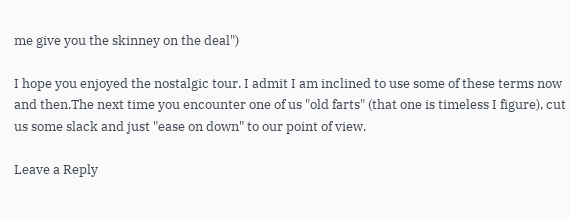me give you the skinney on the deal")

I hope you enjoyed the nostalgic tour. I admit I am inclined to use some of these terms now and then.The next time you encounter one of us "old farts" (that one is timeless I figure), cut us some slack and just "ease on down" to our point of view.

Leave a Reply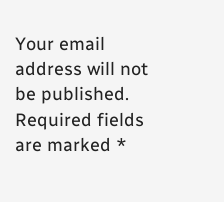Your email address will not be published. Required fields are marked *